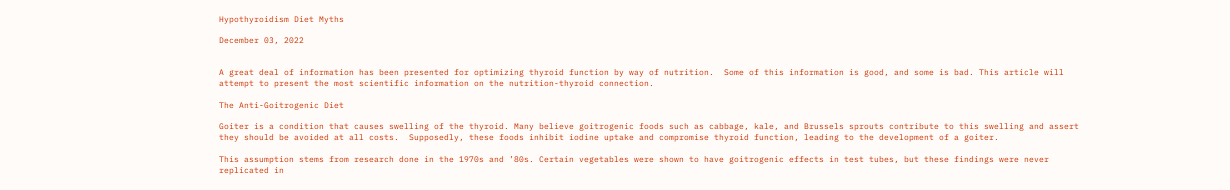Hypothyroidism Diet Myths

December 03, 2022


A great deal of information has been presented for optimizing thyroid function by way of nutrition.  Some of this information is good, and some is bad. This article will attempt to present the most scientific information on the nutrition-thyroid connection.

The Anti-Goitrogenic Diet

Goiter is a condition that causes swelling of the thyroid. Many believe goitrogenic foods such as cabbage, kale, and Brussels sprouts contribute to this swelling and assert they should be avoided at all costs.  Supposedly, these foods inhibit iodine uptake and compromise thyroid function, leading to the development of a goiter.

This assumption stems from research done in the 1970s and ’80s. Certain vegetables were shown to have goitrogenic effects in test tubes, but these findings were never replicated in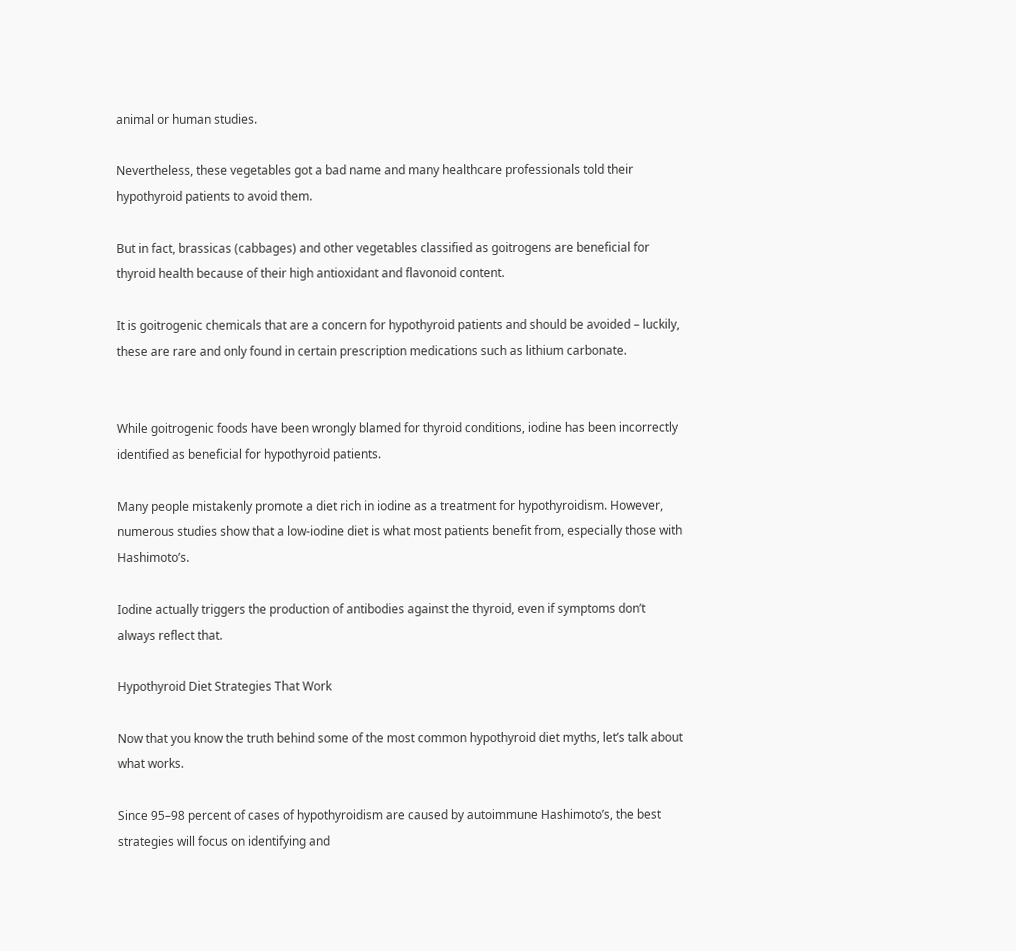animal or human studies.

Nevertheless, these vegetables got a bad name and many healthcare professionals told their hypothyroid patients to avoid them.

But in fact, brassicas (cabbages) and other vegetables classified as goitrogens are beneficial for thyroid health because of their high antioxidant and flavonoid content.

It is goitrogenic chemicals that are a concern for hypothyroid patients and should be avoided – luckily, these are rare and only found in certain prescription medications such as lithium carbonate.


While goitrogenic foods have been wrongly blamed for thyroid conditions, iodine has been incorrectly identified as beneficial for hypothyroid patients.

Many people mistakenly promote a diet rich in iodine as a treatment for hypothyroidism. However, numerous studies show that a low-iodine diet is what most patients benefit from, especially those with Hashimoto’s.

Iodine actually triggers the production of antibodies against the thyroid, even if symptoms don’t always reflect that.

Hypothyroid Diet Strategies That Work

Now that you know the truth behind some of the most common hypothyroid diet myths, let’s talk about what works.

Since 95–98 percent of cases of hypothyroidism are caused by autoimmune Hashimoto’s, the best strategies will focus on identifying and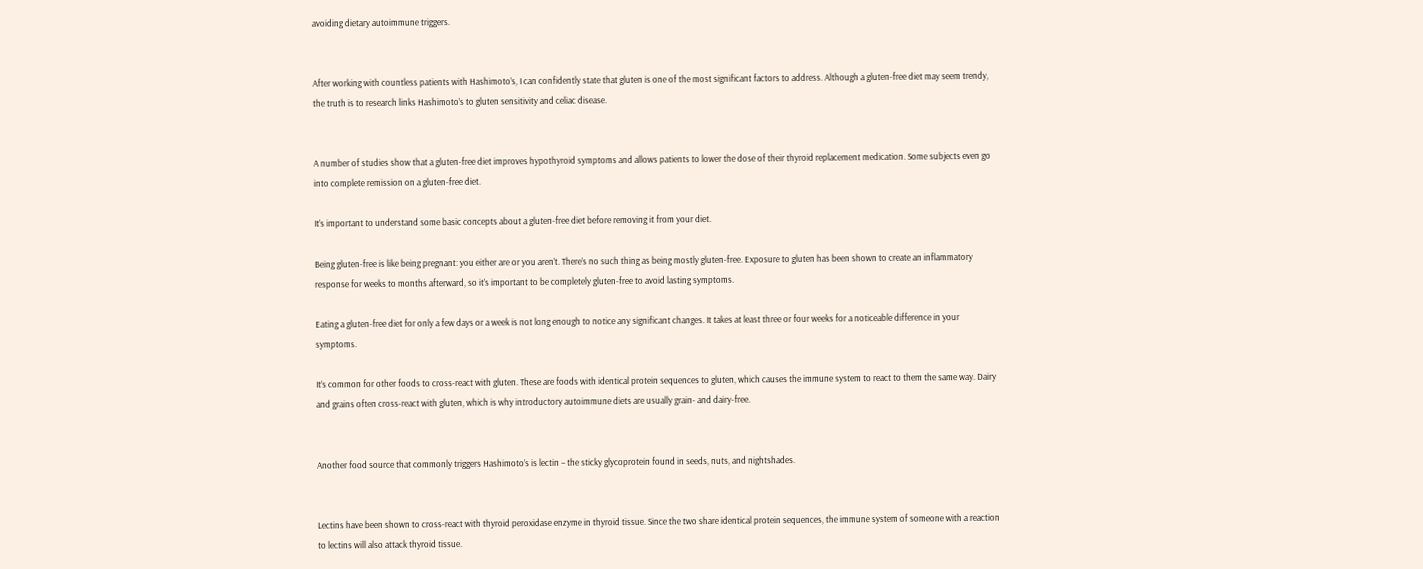avoiding dietary autoimmune triggers.


After working with countless patients with Hashimoto’s, I can confidently state that gluten is one of the most significant factors to address. Although a gluten-free diet may seem trendy, the truth is to research links Hashimoto’s to gluten sensitivity and celiac disease.


A number of studies show that a gluten-free diet improves hypothyroid symptoms and allows patients to lower the dose of their thyroid replacement medication. Some subjects even go into complete remission on a gluten-free diet.

It’s important to understand some basic concepts about a gluten-free diet before removing it from your diet.

Being gluten-free is like being pregnant: you either are or you aren’t. There’s no such thing as being mostly gluten-free. Exposure to gluten has been shown to create an inflammatory response for weeks to months afterward, so it’s important to be completely gluten-free to avoid lasting symptoms.

Eating a gluten-free diet for only a few days or a week is not long enough to notice any significant changes. It takes at least three or four weeks for a noticeable difference in your symptoms.

It’s common for other foods to cross-react with gluten. These are foods with identical protein sequences to gluten, which causes the immune system to react to them the same way. Dairy and grains often cross-react with gluten, which is why introductory autoimmune diets are usually grain- and dairy-free.


Another food source that commonly triggers Hashimoto’s is lectin – the sticky glycoprotein found in seeds, nuts, and nightshades.


Lectins have been shown to cross-react with thyroid peroxidase enzyme in thyroid tissue. Since the two share identical protein sequences, the immune system of someone with a reaction to lectins will also attack thyroid tissue.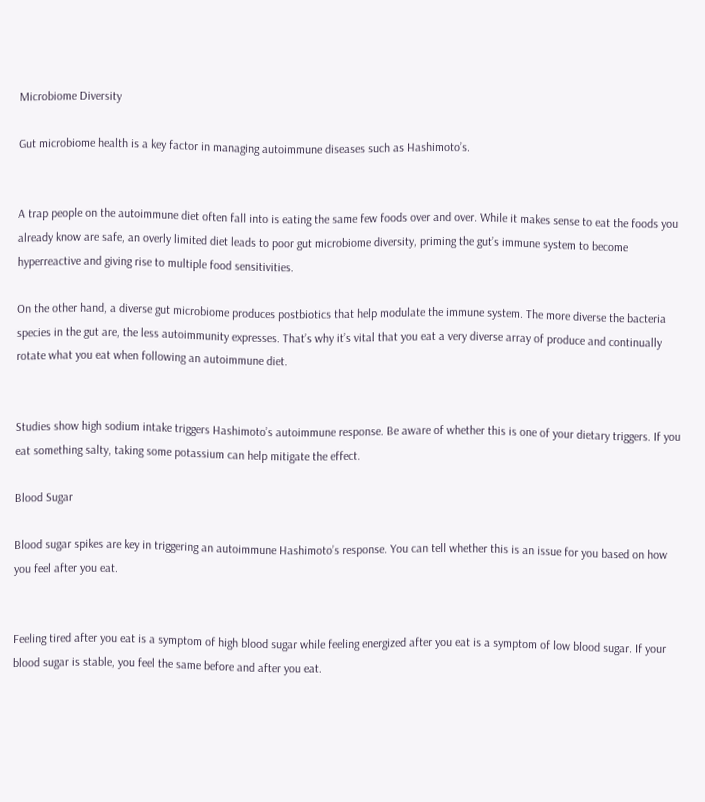Microbiome Diversity

Gut microbiome health is a key factor in managing autoimmune diseases such as Hashimoto’s.


A trap people on the autoimmune diet often fall into is eating the same few foods over and over. While it makes sense to eat the foods you already know are safe, an overly limited diet leads to poor gut microbiome diversity, priming the gut’s immune system to become hyperreactive and giving rise to multiple food sensitivities.

On the other hand, a diverse gut microbiome produces postbiotics that help modulate the immune system. The more diverse the bacteria species in the gut are, the less autoimmunity expresses. That’s why it’s vital that you eat a very diverse array of produce and continually rotate what you eat when following an autoimmune diet.


Studies show high sodium intake triggers Hashimoto’s autoimmune response. Be aware of whether this is one of your dietary triggers. If you eat something salty, taking some potassium can help mitigate the effect.

Blood Sugar

Blood sugar spikes are key in triggering an autoimmune Hashimoto’s response. You can tell whether this is an issue for you based on how you feel after you eat.


Feeling tired after you eat is a symptom of high blood sugar while feeling energized after you eat is a symptom of low blood sugar. If your blood sugar is stable, you feel the same before and after you eat.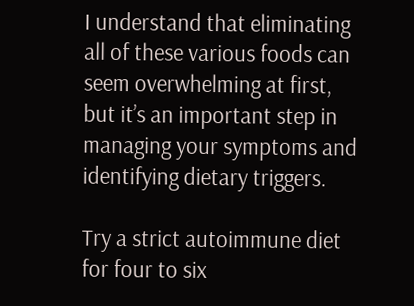I understand that eliminating all of these various foods can seem overwhelming at first, but it’s an important step in managing your symptoms and identifying dietary triggers.

Try a strict autoimmune diet for four to six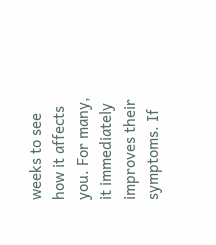weeks to see how it affects you. For many, it immediately improves their symptoms. If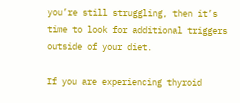you’re still struggling, then it’s time to look for additional triggers outside of your diet.

If you are experiencing thyroid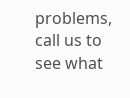problems, call us to see what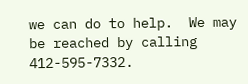we can do to help.  We may be reached by calling 412-595-7332.